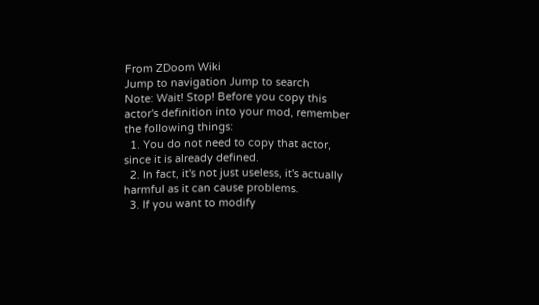From ZDoom Wiki
Jump to navigation Jump to search
Note: Wait! Stop! Before you copy this actor's definition into your mod, remember the following things:
  1. You do not need to copy that actor, since it is already defined.
  2. In fact, it's not just useless, it's actually harmful as it can cause problems.
  3. If you want to modify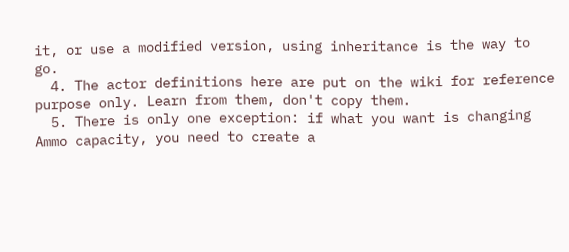it, or use a modified version, using inheritance is the way to go.
  4. The actor definitions here are put on the wiki for reference purpose only. Learn from them, don't copy them.
  5. There is only one exception: if what you want is changing Ammo capacity, you need to create a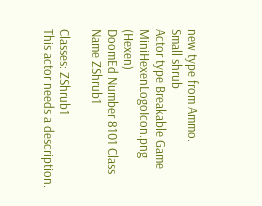new type from Ammo.
Small shrub
Actor type Breakable Game MiniHexenLogoIcon.png (Hexen)
DoomEd Number 8101 Class Name ZShrub1

Classes: ZShrub1
This actor needs a description.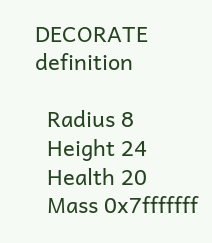DECORATE definition

  Radius 8
  Height 24
  Health 20
  Mass 0x7fffffff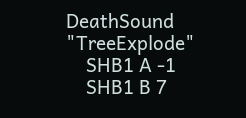DeathSound "TreeExplode"
    SHB1 A -1
    SHB1 B 7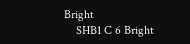Bright
    SHB1 C 6 Bright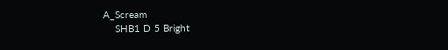A_Scream
    SHB1 D 5 Bright